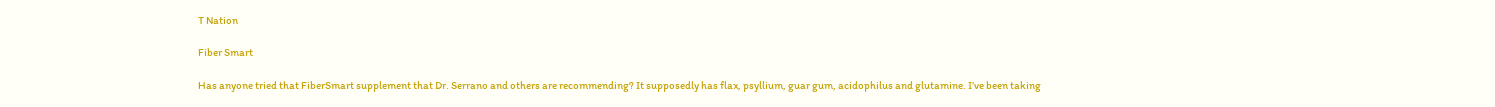T Nation

Fiber Smart

Has anyone tried that FiberSmart supplement that Dr. Serrano and others are recommending? It supposedly has flax, psyllium, guar gum, acidophilus and glutamine. I’ve been taking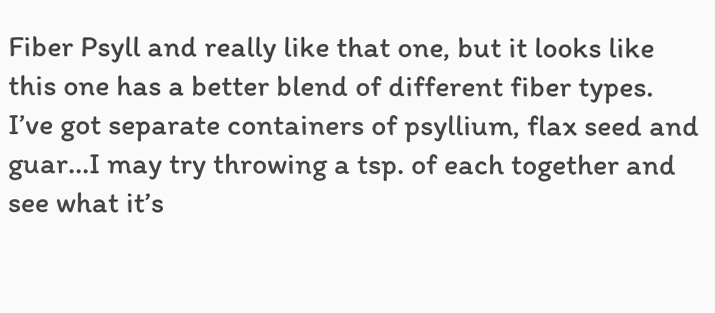Fiber Psyll and really like that one, but it looks like this one has a better blend of different fiber types. I’ve got separate containers of psyllium, flax seed and guar…I may try throwing a tsp. of each together and see what it’s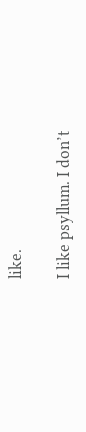like.

I like psyllum. I don’t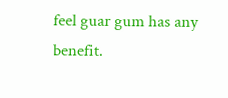feel guar gum has any benefit.